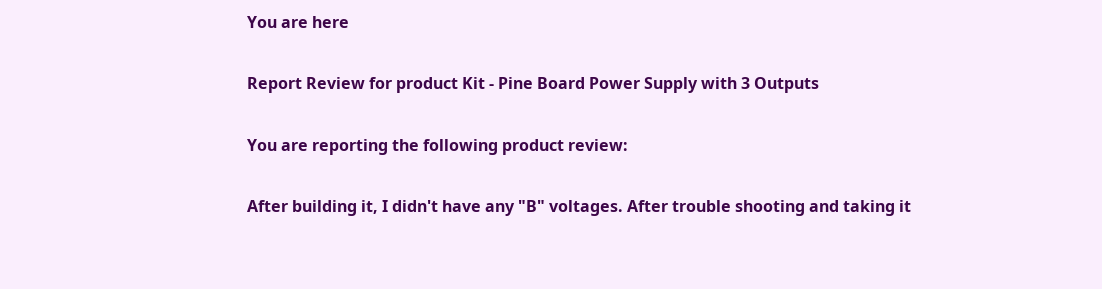You are here

Report Review for product Kit - Pine Board Power Supply with 3 Outputs

You are reporting the following product review:

After building it, I didn't have any "B" voltages. After trouble shooting and taking it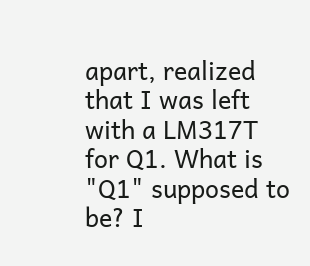apart, realized that I was left with a LM317T for Q1. What is "Q1" supposed to be? I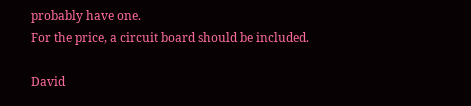probably have one.
For the price, a circuit board should be included.

David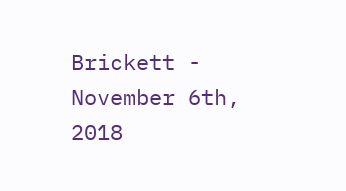Brickett - November 6th, 2018